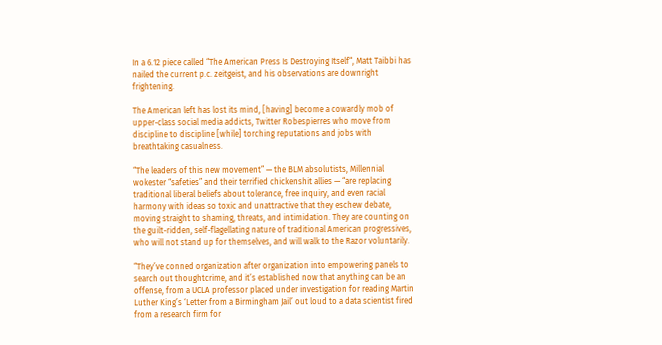In a 6.12 piece called “The American Press Is Destroying Itself“, Matt Taibbi has nailed the current p.c. zeitgeist, and his observations are downright frightening.

The American left has lost its mind, [having] become a cowardly mob of upper-class social media addicts, Twitter Robespierres who move from discipline to discipline [while] torching reputations and jobs with breathtaking casualness.

“The leaders of this new movement” — the BLM absolutists, Millennial wokester “safeties” and their terrified chickenshit allies — “are replacing traditional liberal beliefs about tolerance, free inquiry, and even racial harmony with ideas so toxic and unattractive that they eschew debate, moving straight to shaming, threats, and intimidation. They are counting on the guilt-ridden, self-flagellating nature of traditional American progressives, who will not stand up for themselves, and will walk to the Razor voluntarily.

“They’ve conned organization after organization into empowering panels to search out thoughtcrime, and it’s established now that anything can be an offense, from a UCLA professor placed under investigation for reading Martin Luther King’s ‘Letter from a Birmingham Jail’ out loud to a data scientist fired from a research firm for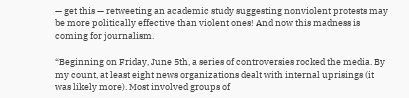— get this — retweeting an academic study suggesting nonviolent protests may be more politically effective than violent ones! And now this madness is coming for journalism.

“Beginning on Friday, June 5th, a series of controversies rocked the media. By my count, at least eight news organizations dealt with internal uprisings (it was likely more). Most involved groups of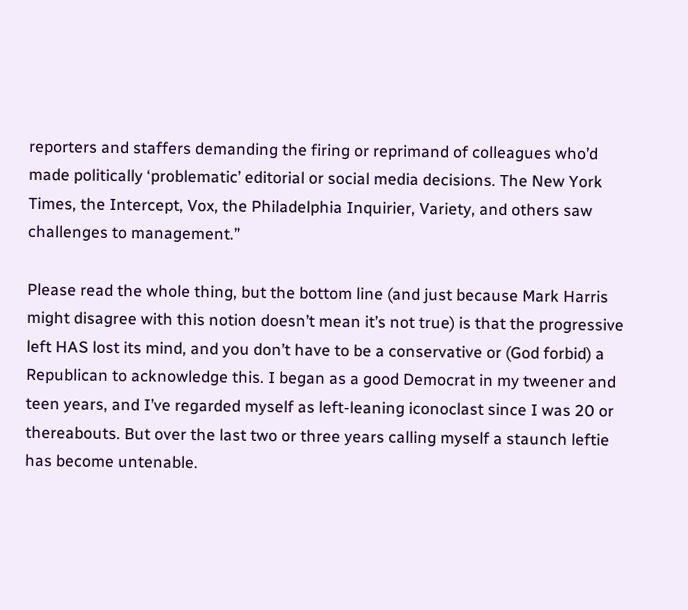reporters and staffers demanding the firing or reprimand of colleagues who’d made politically ‘problematic’ editorial or social media decisions. The New York Times, the Intercept, Vox, the Philadelphia Inquirier, Variety, and others saw challenges to management.”

Please read the whole thing, but the bottom line (and just because Mark Harris might disagree with this notion doesn’t mean it’s not true) is that the progressive left HAS lost its mind, and you don’t have to be a conservative or (God forbid) a Republican to acknowledge this. I began as a good Democrat in my tweener and teen years, and I’ve regarded myself as left-leaning iconoclast since I was 20 or thereabouts. But over the last two or three years calling myself a staunch leftie has become untenable.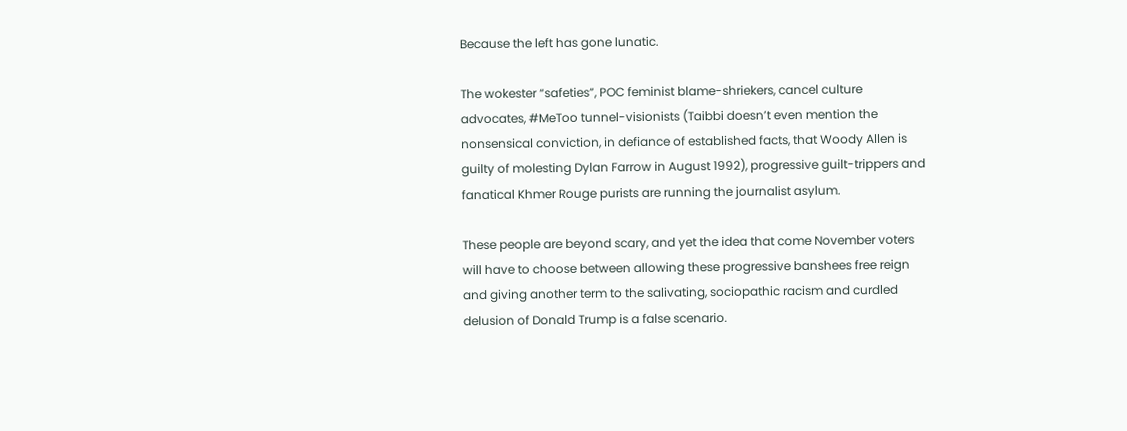Because the left has gone lunatic.

The wokester “safeties”, POC feminist blame-shriekers, cancel culture advocates, #MeToo tunnel-visionists (Taibbi doesn’t even mention the nonsensical conviction, in defiance of established facts, that Woody Allen is guilty of molesting Dylan Farrow in August 1992), progressive guilt-trippers and fanatical Khmer Rouge purists are running the journalist asylum.

These people are beyond scary, and yet the idea that come November voters will have to choose between allowing these progressive banshees free reign and giving another term to the salivating, sociopathic racism and curdled delusion of Donald Trump is a false scenario.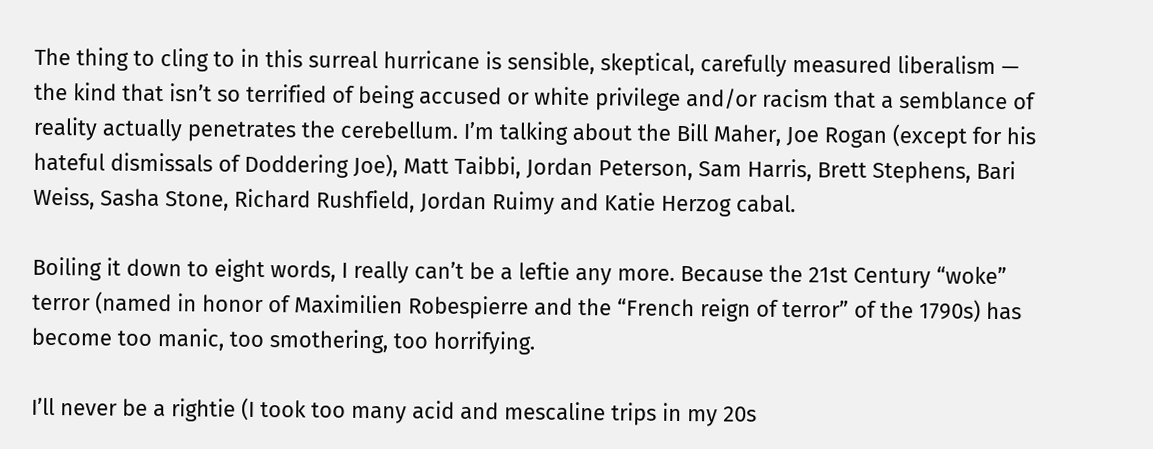The thing to cling to in this surreal hurricane is sensible, skeptical, carefully measured liberalism — the kind that isn’t so terrified of being accused or white privilege and/or racism that a semblance of reality actually penetrates the cerebellum. I’m talking about the Bill Maher, Joe Rogan (except for his hateful dismissals of Doddering Joe), Matt Taibbi, Jordan Peterson, Sam Harris, Brett Stephens, Bari Weiss, Sasha Stone, Richard Rushfield, Jordan Ruimy and Katie Herzog cabal.

Boiling it down to eight words, I really can’t be a leftie any more. Because the 21st Century “woke” terror (named in honor of Maximilien Robespierre and the “French reign of terror” of the 1790s) has become too manic, too smothering, too horrifying.

I’ll never be a rightie (I took too many acid and mescaline trips in my 20s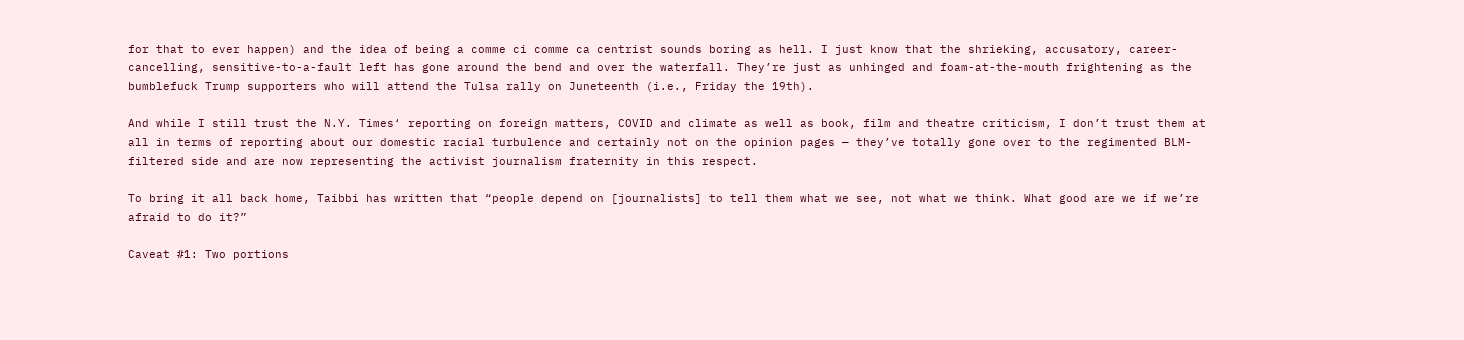for that to ever happen) and the idea of being a comme ci comme ca centrist sounds boring as hell. I just know that the shrieking, accusatory, career-cancelling, sensitive-to-a-fault left has gone around the bend and over the waterfall. They’re just as unhinged and foam-at-the-mouth frightening as the bumblefuck Trump supporters who will attend the Tulsa rally on Juneteenth (i.e., Friday the 19th).

And while I still trust the N.Y. Times‘ reporting on foreign matters, COVID and climate as well as book, film and theatre criticism, I don’t trust them at all in terms of reporting about our domestic racial turbulence and certainly not on the opinion pages — they’ve totally gone over to the regimented BLM-filtered side and are now representing the activist journalism fraternity in this respect.

To bring it all back home, Taibbi has written that “people depend on [journalists] to tell them what we see, not what we think. What good are we if we’re afraid to do it?”

Caveat #1: Two portions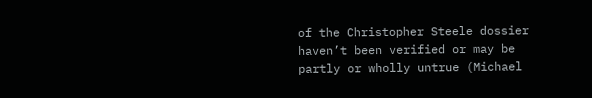of the Christopher Steele dossier haven’t been verified or may be partly or wholly untrue (Michael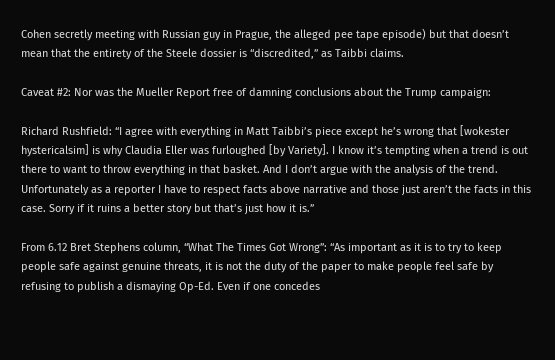Cohen secretly meeting with Russian guy in Prague, the alleged pee tape episode) but that doesn’t mean that the entirety of the Steele dossier is “discredited,” as Taibbi claims.

Caveat #2: Nor was the Mueller Report free of damning conclusions about the Trump campaign:

Richard Rushfield: “I agree with everything in Matt Taibbi’s piece except he’s wrong that [wokester hystericalsim] is why Claudia Eller was furloughed [by Variety]. I know it’s tempting when a trend is out there to want to throw everything in that basket. And I don’t argue with the analysis of the trend. Unfortunately as a reporter I have to respect facts above narrative and those just aren’t the facts in this case. Sorry if it ruins a better story but that’s just how it is.”

From 6.12 Bret Stephens column, “What The Times Got Wrong”: “As important as it is to try to keep people safe against genuine threats, it is not the duty of the paper to make people feel safe by refusing to publish a dismaying Op-Ed. Even if one concedes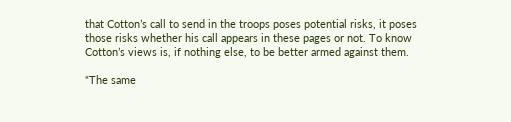that Cotton’s call to send in the troops poses potential risks, it poses those risks whether his call appears in these pages or not. To know Cotton’s views is, if nothing else, to be better armed against them.

“The same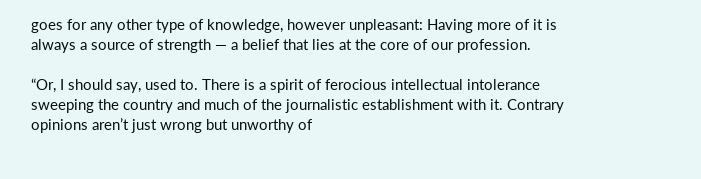goes for any other type of knowledge, however unpleasant: Having more of it is always a source of strength — a belief that lies at the core of our profession.

“Or, I should say, used to. There is a spirit of ferocious intellectual intolerance sweeping the country and much of the journalistic establishment with it. Contrary opinions aren’t just wrong but unworthy of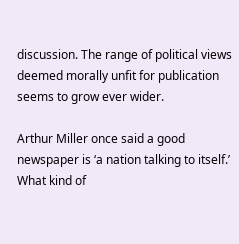discussion. The range of political views deemed morally unfit for publication seems to grow ever wider.

Arthur Miller once said a good newspaper is ‘a nation talking to itself.’ What kind of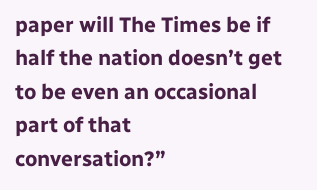paper will The Times be if half the nation doesn’t get to be even an occasional part of that conversation?”